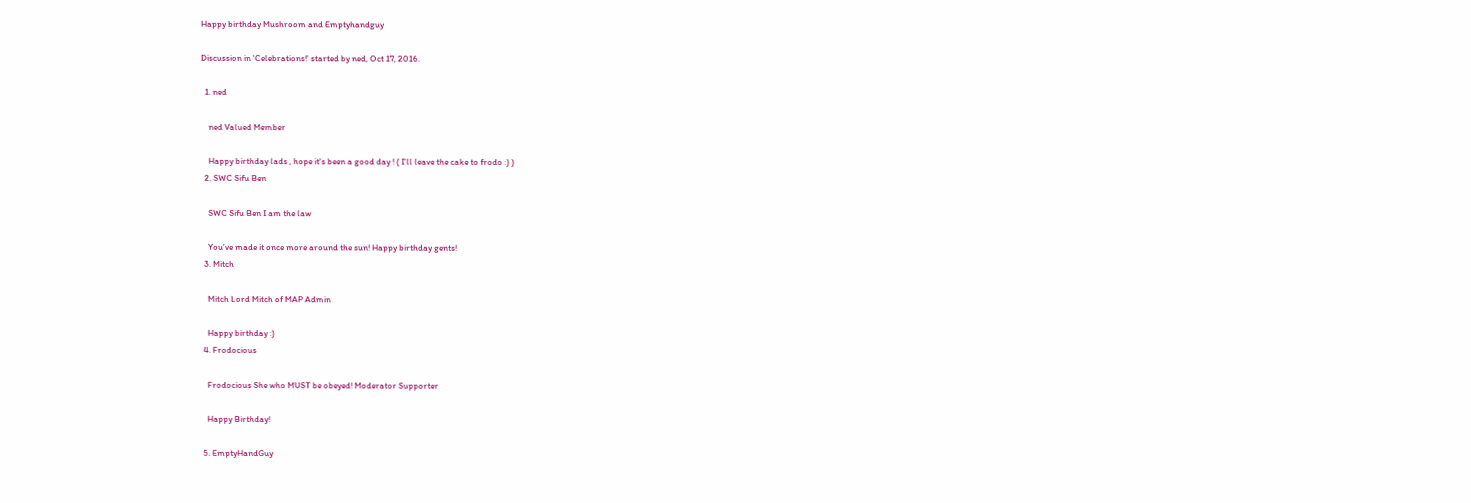Happy birthday Mushroom and Emptyhandguy

Discussion in 'Celebrations!' started by ned, Oct 17, 2016.

  1. ned

    ned Valued Member

    Happy birthday lads , hope it's been a good day ! ( I'll leave the cake to frodo :) )
  2. SWC Sifu Ben

    SWC Sifu Ben I am the law

    You've made it once more around the sun! Happy birthday gents!
  3. Mitch

    Mitch Lord Mitch of MAP Admin

    Happy birthday :)
  4. Frodocious

    Frodocious She who MUST be obeyed! Moderator Supporter

    Happy Birthday!

  5. EmptyHandGuy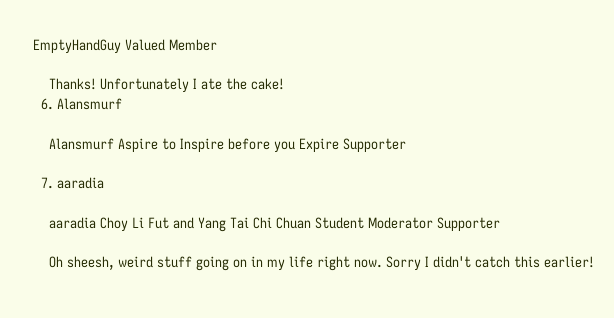EmptyHandGuy Valued Member

    Thanks! Unfortunately I ate the cake!
  6. Alansmurf

    Alansmurf Aspire to Inspire before you Expire Supporter

  7. aaradia

    aaradia Choy Li Fut and Yang Tai Chi Chuan Student Moderator Supporter

    Oh sheesh, weird stuff going on in my life right now. Sorry I didn't catch this earlier!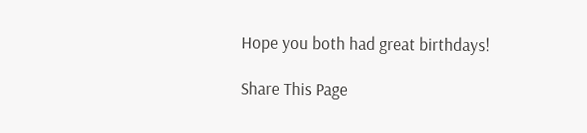Hope you both had great birthdays!

Share This Page